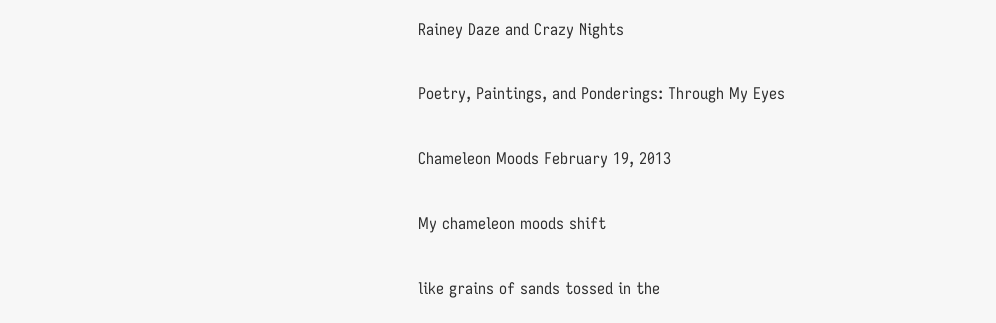Rainey Daze and Crazy Nights

Poetry, Paintings, and Ponderings: Through My Eyes

Chameleon Moods February 19, 2013

My chameleon moods shift

like grains of sands tossed in the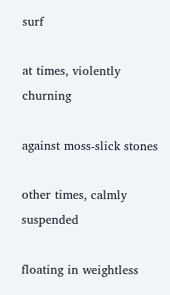surf

at times, violently churning

against moss-slick stones

other times, calmly suspended

floating in weightless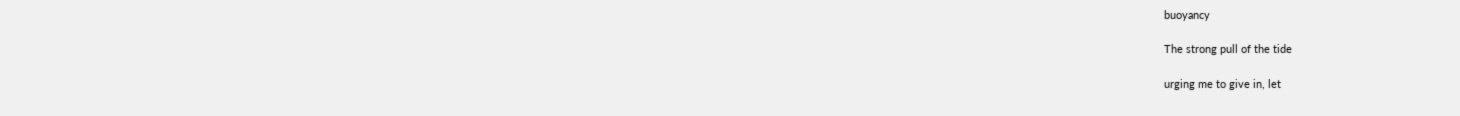buoyancy

The strong pull of the tide

urging me to give in, let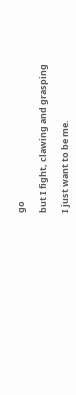go

but I fight, clawing and grasping

I just want to be me.